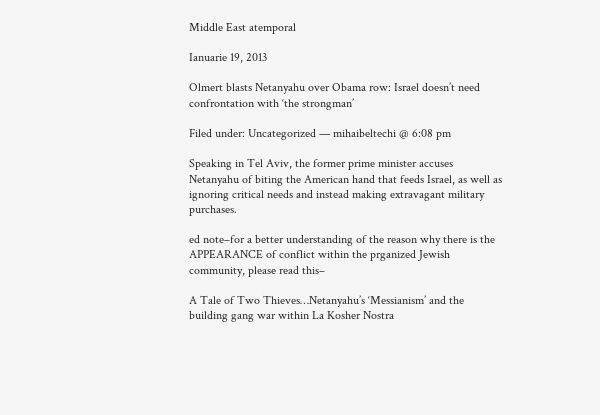Middle East atemporal

Ianuarie 19, 2013

Olmert blasts Netanyahu over Obama row: Israel doesn’t need confrontation with ‘the strongman’

Filed under: Uncategorized — mihaibeltechi @ 6:08 pm

Speaking in Tel Aviv, the former prime minister accuses Netanyahu of biting the American hand that feeds Israel, as well as ignoring critical needs and instead making extravagant military purchases.

ed note–for a better understanding of the reason why there is the APPEARANCE of conflict within the prganized Jewish community, please read this–

A Tale of Two Thieves…Netanyahu’s ‘Messianism’ and the building gang war within La Kosher Nostra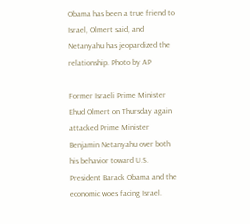Obama has been a true friend to Israel, Olmert said, and Netanyahu has jeopardized the relationship. Photo by AP

Former Israeli Prime Minister Ehud Olmert on Thursday again attacked Prime Minister Benjamin Netanyahu over both his behavior toward U.S. President Barack Obama and the economic woes facing Israel.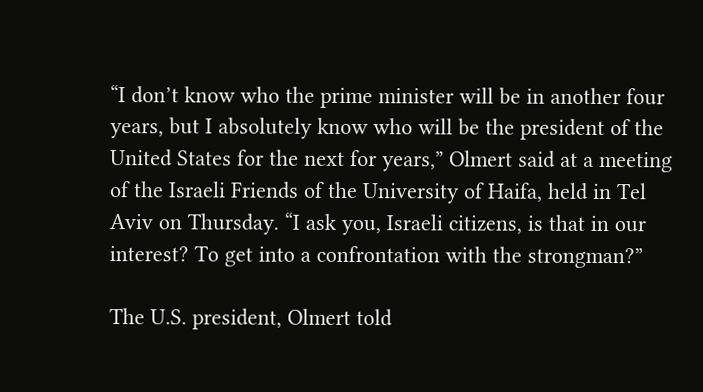“I don’t know who the prime minister will be in another four years, but I absolutely know who will be the president of the United States for the next for years,” Olmert said at a meeting of the Israeli Friends of the University of Haifa, held in Tel Aviv on Thursday. “I ask you, Israeli citizens, is that in our interest? To get into a confrontation with the strongman?”

The U.S. president, Olmert told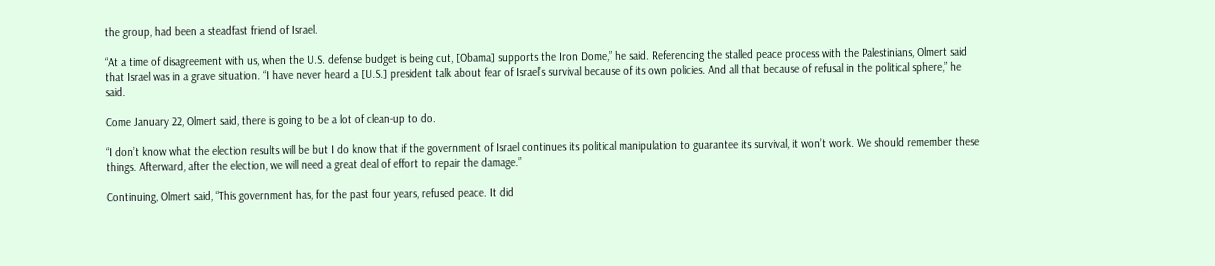the group, had been a steadfast friend of Israel.

“At a time of disagreement with us, when the U.S. defense budget is being cut, [Obama] supports the Iron Dome,” he said. Referencing the stalled peace process with the Palestinians, Olmert said that Israel was in a grave situation. “I have never heard a [U.S.] president talk about fear of Israel’s survival because of its own policies. And all that because of refusal in the political sphere,” he said.

Come January 22, Olmert said, there is going to be a lot of clean-up to do.

“I don’t know what the election results will be but I do know that if the government of Israel continues its political manipulation to guarantee its survival, it won’t work. We should remember these things. Afterward, after the election, we will need a great deal of effort to repair the damage.”

Continuing, Olmert said, “This government has, for the past four years, refused peace. It did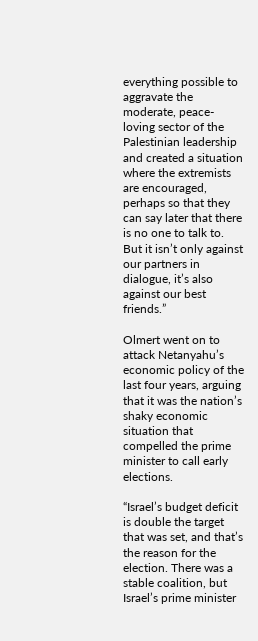everything possible to aggravate the moderate, peace-loving sector of the Palestinian leadership and created a situation where the extremists are encouraged, perhaps so that they can say later that there is no one to talk to. But it isn’t only against our partners in dialogue, it’s also against our best friends.”

Olmert went on to attack Netanyahu’s economic policy of the last four years, arguing that it was the nation’s shaky economic situation that compelled the prime minister to call early elections.

“Israel’s budget deficit is double the target that was set, and that’s the reason for the election. There was a stable coalition, but Israel’s prime minister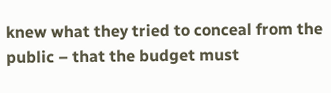knew what they tried to conceal from the public – that the budget must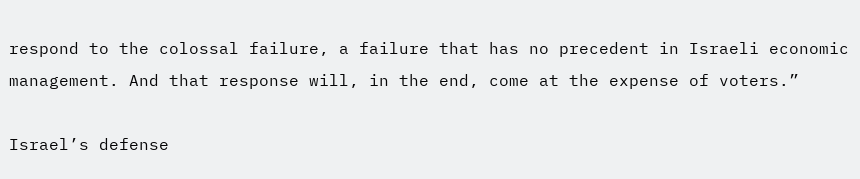respond to the colossal failure, a failure that has no precedent in Israeli economic management. And that response will, in the end, come at the expense of voters.”

Israel’s defense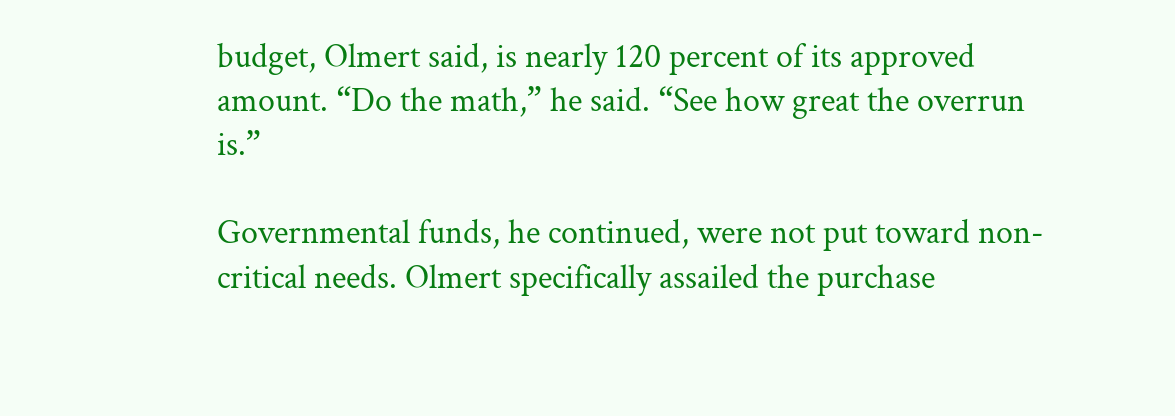budget, Olmert said, is nearly 120 percent of its approved amount. “Do the math,” he said. “See how great the overrun is.”

Governmental funds, he continued, were not put toward non-critical needs. Olmert specifically assailed the purchase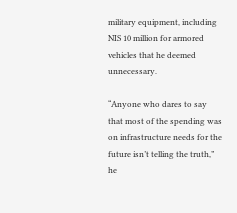military equipment, including NIS 10 million for armored vehicles that he deemed unnecessary.

“Anyone who dares to say that most of the spending was on infrastructure needs for the future isn’t telling the truth,” he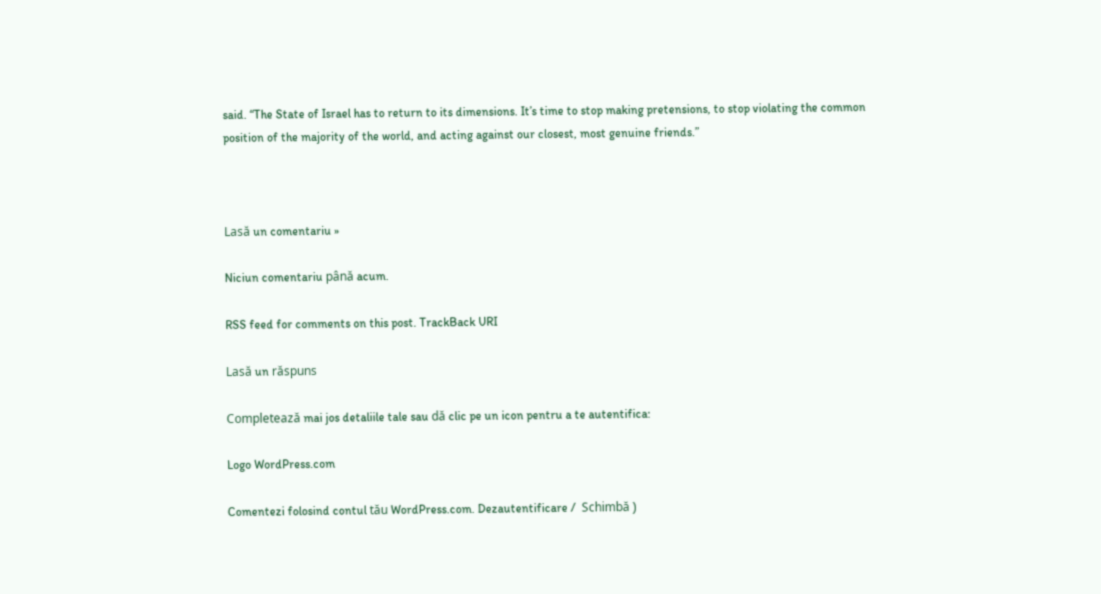said. “The State of Israel has to return to its dimensions. It’s time to stop making pretensions, to stop violating the common position of the majority of the world, and acting against our closest, most genuine friends.”



Lasă un comentariu »

Niciun comentariu până acum.

RSS feed for comments on this post. TrackBack URI

Lasă un răspuns

Completează mai jos detaliile tale sau dă clic pe un icon pentru a te autentifica:

Logo WordPress.com

Comentezi folosind contul tău WordPress.com. Dezautentificare /  Schimbă )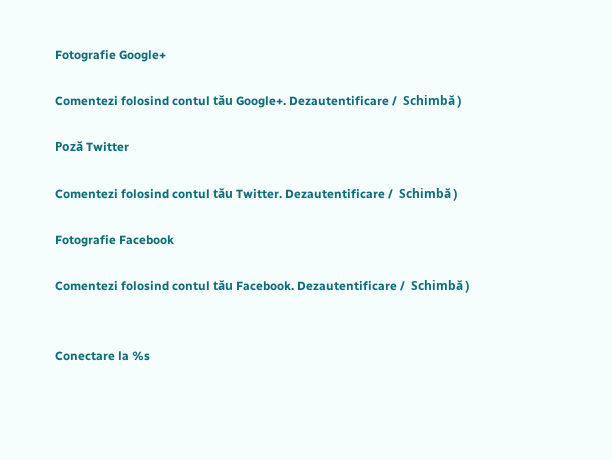Fotografie Google+

Comentezi folosind contul tău Google+. Dezautentificare /  Schimbă )

Poză Twitter

Comentezi folosind contul tău Twitter. Dezautentificare /  Schimbă )

Fotografie Facebook

Comentezi folosind contul tău Facebook. Dezautentificare /  Schimbă )


Conectare la %s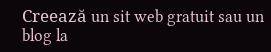Creează un sit web gratuit sau un blog la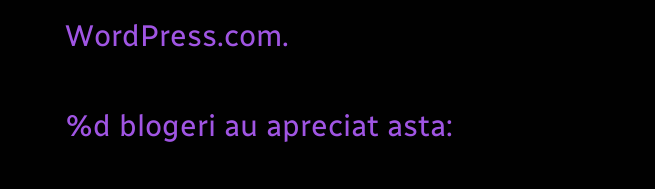WordPress.com.

%d blogeri au apreciat asta: